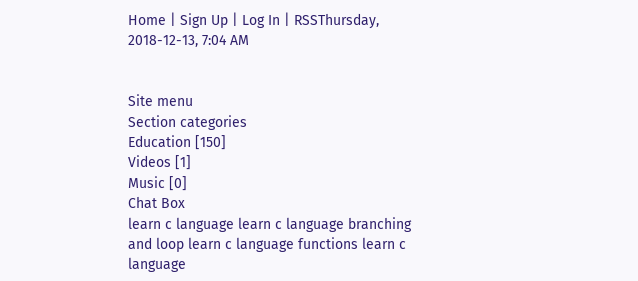Home | Sign Up | Log In | RSSThursday, 2018-12-13, 7:04 AM


Site menu
Section categories
Education [150]
Videos [1]
Music [0]
Chat Box
learn c language learn c language branching and loop learn c language functions learn c language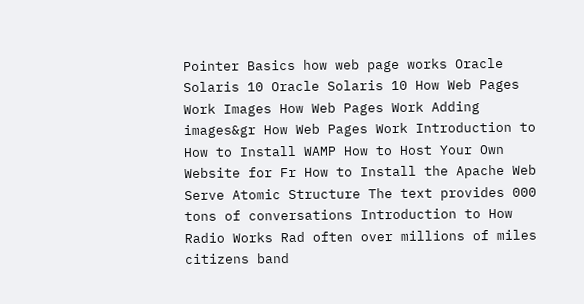Pointer Basics how web page works Oracle Solaris 10 Oracle Solaris 10 How Web Pages Work Images How Web Pages Work Adding images&gr How Web Pages Work Introduction to How to Install WAMP How to Host Your Own Website for Fr How to Install the Apache Web Serve Atomic Structure The text provides 000 tons of conversations Introduction to How Radio Works Rad often over millions of miles citizens band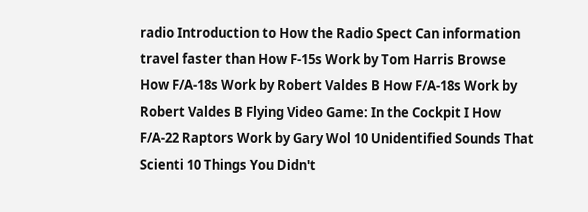radio Introduction to How the Radio Spect Can information travel faster than How F-15s Work by Tom Harris Browse How F/A-18s Work by Robert Valdes B How F/A-18s Work by Robert Valdes B Flying Video Game: In the Cockpit I How F/A-22 Raptors Work by Gary Wol 10 Unidentified Sounds That Scienti 10 Things You Didn't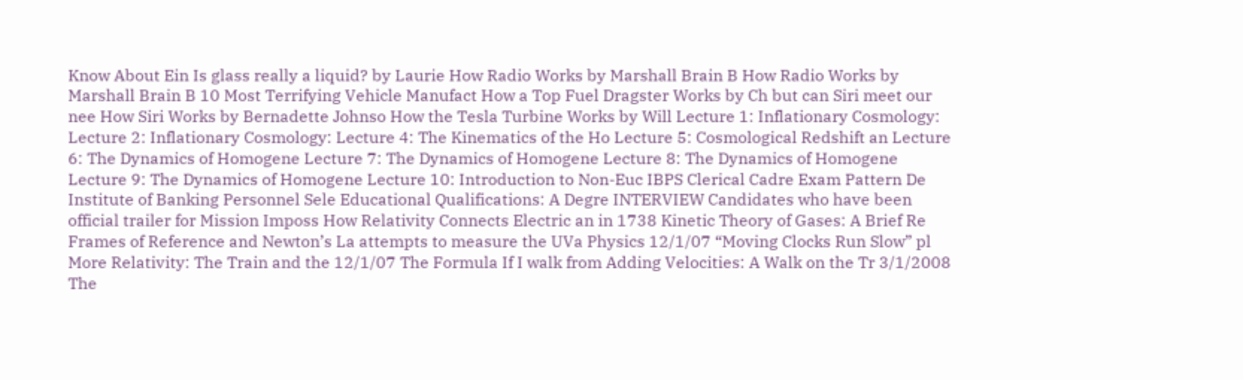Know About Ein Is glass really a liquid? by Laurie How Radio Works by Marshall Brain B How Radio Works by Marshall Brain B 10 Most Terrifying Vehicle Manufact How a Top Fuel Dragster Works by Ch but can Siri meet our nee How Siri Works by Bernadette Johnso How the Tesla Turbine Works by Will Lecture 1: Inflationary Cosmology: Lecture 2: Inflationary Cosmology: Lecture 4: The Kinematics of the Ho Lecture 5: Cosmological Redshift an Lecture 6: The Dynamics of Homogene Lecture 7: The Dynamics of Homogene Lecture 8: The Dynamics of Homogene Lecture 9: The Dynamics of Homogene Lecture 10: Introduction to Non-Euc IBPS Clerical Cadre Exam Pattern De Institute of Banking Personnel Sele Educational Qualifications: A Degre INTERVIEW Candidates who have been official trailer for Mission Imposs How Relativity Connects Electric an in 1738 Kinetic Theory of Gases: A Brief Re Frames of Reference and Newton’s La attempts to measure the UVa Physics 12/1/07 “Moving Clocks Run Slow” pl More Relativity: The Train and the 12/1/07 The Formula If I walk from Adding Velocities: A Walk on the Tr 3/1/2008 The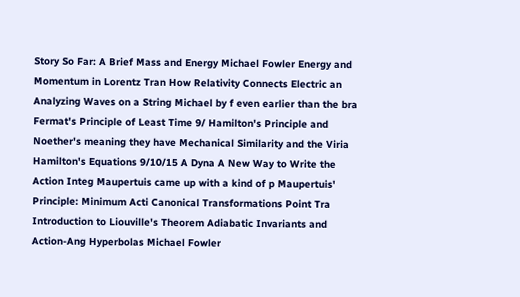Story So Far: A Brief Mass and Energy Michael Fowler Energy and Momentum in Lorentz Tran How Relativity Connects Electric an Analyzing Waves on a String Michael by f even earlier than the bra Fermat's Principle of Least Time 9/ Hamilton's Principle and Noether's meaning they have Mechanical Similarity and the Viria Hamilton's Equations 9/10/15 A Dyna A New Way to Write the Action Integ Maupertuis came up with a kind of p Maupertuis' Principle: Minimum Acti Canonical Transformations Point Tra Introduction to Liouville's Theorem Adiabatic Invariants and Action-Ang Hyperbolas Michael Fowler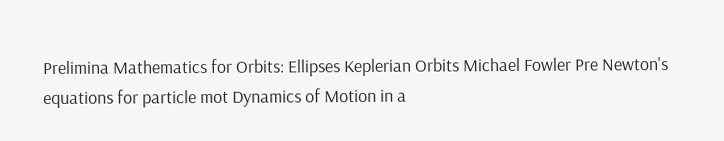Prelimina Mathematics for Orbits: Ellipses Keplerian Orbits Michael Fowler Pre Newton's equations for particle mot Dynamics of Motion in a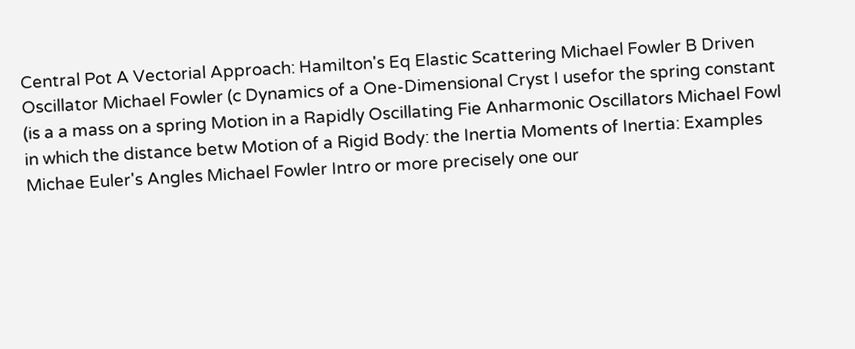Central Pot A Vectorial Approach: Hamilton's Eq Elastic Scattering Michael Fowler B Driven Oscillator Michael Fowler (c Dynamics of a One-Dimensional Cryst I usefor the spring constant (is a a mass on a spring Motion in a Rapidly Oscillating Fie Anharmonic Oscillators Michael Fowl in which the distance betw Motion of a Rigid Body: the Inertia Moments of Inertia: Examples Michae Euler's Angles Michael Fowler Intro or more precisely one our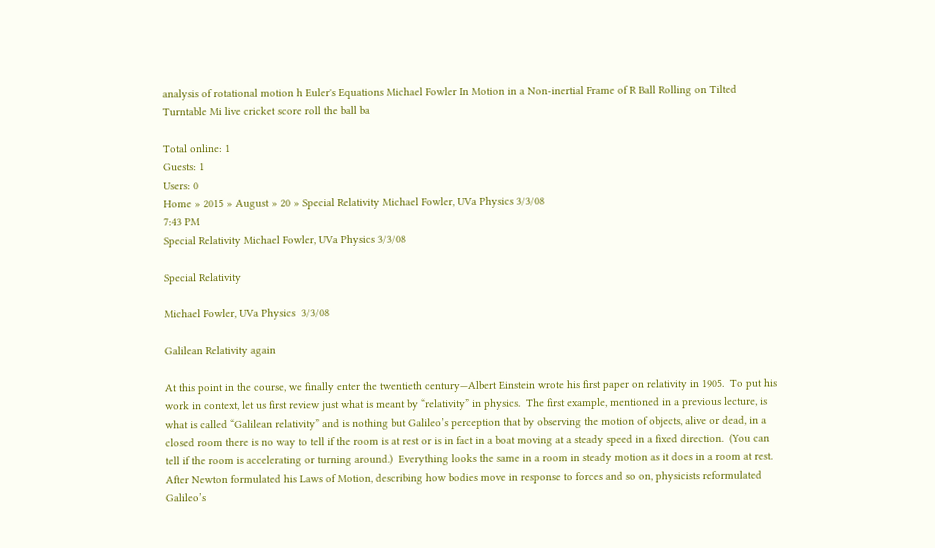analysis of rotational motion h Euler's Equations Michael Fowler In Motion in a Non-inertial Frame of R Ball Rolling on Tilted Turntable Mi live cricket score roll the ball ba

Total online: 1
Guests: 1
Users: 0
Home » 2015 » August » 20 » Special Relativity Michael Fowler, UVa Physics 3/3/08
7:43 PM
Special Relativity Michael Fowler, UVa Physics 3/3/08

Special Relativity

Michael Fowler, UVa Physics  3/3/08

Galilean Relativity again

At this point in the course, we finally enter the twentieth century—Albert Einstein wrote his first paper on relativity in 1905.  To put his work in context, let us first review just what is meant by “relativity” in physics.  The first example, mentioned in a previous lecture, is what is called “Galilean relativity” and is nothing but Galileo’s perception that by observing the motion of objects, alive or dead, in a closed room there is no way to tell if the room is at rest or is in fact in a boat moving at a steady speed in a fixed direction.  (You can tell if the room is accelerating or turning around.)  Everything looks the same in a room in steady motion as it does in a room at rest.  After Newton formulated his Laws of Motion, describing how bodies move in response to forces and so on, physicists reformulated Galileo’s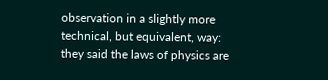observation in a slightly more technical, but equivalent, way: they said the laws of physics are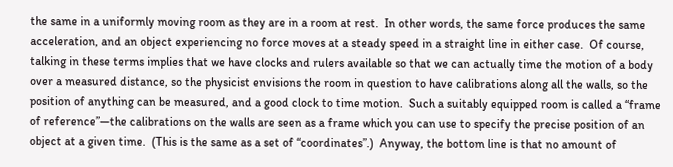the same in a uniformly moving room as they are in a room at rest.  In other words, the same force produces the same acceleration, and an object experiencing no force moves at a steady speed in a straight line in either case.  Of course, talking in these terms implies that we have clocks and rulers available so that we can actually time the motion of a body over a measured distance, so the physicist envisions the room in question to have calibrations along all the walls, so the position of anything can be measured, and a good clock to time motion.  Such a suitably equipped room is called a “frame of reference”—the calibrations on the walls are seen as a frame which you can use to specify the precise position of an object at a given time.  (This is the same as a set of “coordinates”.)  Anyway, the bottom line is that no amount of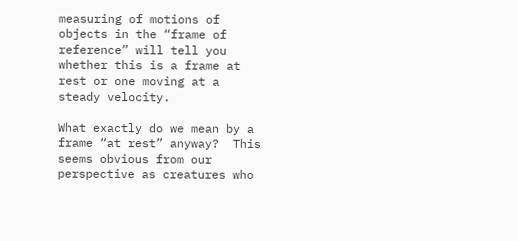measuring of motions of objects in the “frame of reference” will tell you whether this is a frame at rest or one moving at a steady velocity.

What exactly do we mean by a frame “at rest” anyway?  This seems obvious from our perspective as creatures who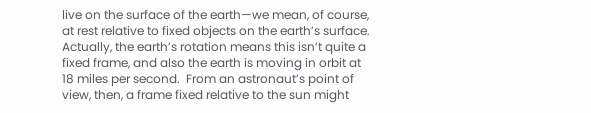live on the surface of the earth—we mean, of course, at rest relative to fixed objects on the earth’s surface.  Actually, the earth’s rotation means this isn’t quite a fixed frame, and also the earth is moving in orbit at 18 miles per second.  From an astronaut’s point of view, then, a frame fixed relative to the sun might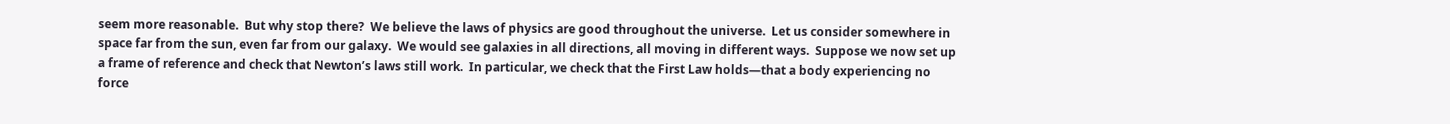seem more reasonable.  But why stop there?  We believe the laws of physics are good throughout the universe.  Let us consider somewhere in space far from the sun, even far from our galaxy.  We would see galaxies in all directions, all moving in different ways.  Suppose we now set up a frame of reference and check that Newton’s laws still work.  In particular, we check that the First Law holds—that a body experiencing no force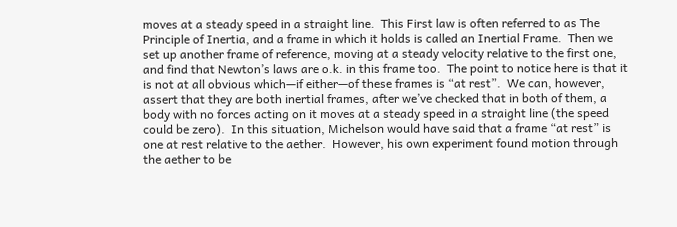moves at a steady speed in a straight line.  This First law is often referred to as The Principle of Inertia, and a frame in which it holds is called an Inertial Frame.  Then we set up another frame of reference, moving at a steady velocity relative to the first one, and find that Newton’s laws are o.k. in this frame too.  The point to notice here is that it is not at all obvious which—if either—of these frames is “at rest”.  We can, however, assert that they are both inertial frames, after we’ve checked that in both of them, a body with no forces acting on it moves at a steady speed in a straight line (the speed could be zero).  In this situation, Michelson would have said that a frame “at rest” is one at rest relative to the aether.  However, his own experiment found motion through the aether to be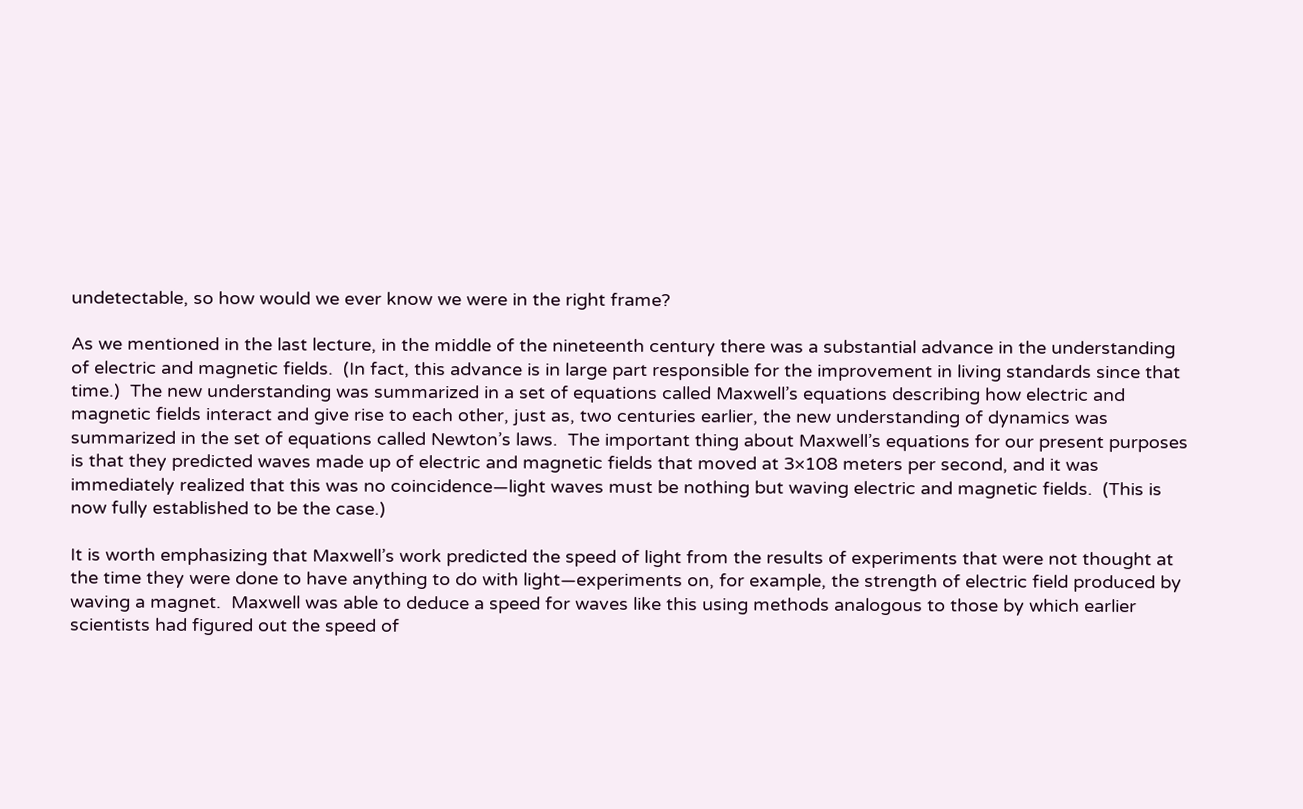undetectable, so how would we ever know we were in the right frame?

As we mentioned in the last lecture, in the middle of the nineteenth century there was a substantial advance in the understanding of electric and magnetic fields.  (In fact, this advance is in large part responsible for the improvement in living standards since that time.)  The new understanding was summarized in a set of equations called Maxwell’s equations describing how electric and magnetic fields interact and give rise to each other, just as, two centuries earlier, the new understanding of dynamics was summarized in the set of equations called Newton’s laws.  The important thing about Maxwell’s equations for our present purposes is that they predicted waves made up of electric and magnetic fields that moved at 3×108 meters per second, and it was immediately realized that this was no coincidence—light waves must be nothing but waving electric and magnetic fields.  (This is now fully established to be the case.)

It is worth emphasizing that Maxwell’s work predicted the speed of light from the results of experiments that were not thought at the time they were done to have anything to do with light—experiments on, for example, the strength of electric field produced by waving a magnet.  Maxwell was able to deduce a speed for waves like this using methods analogous to those by which earlier scientists had figured out the speed of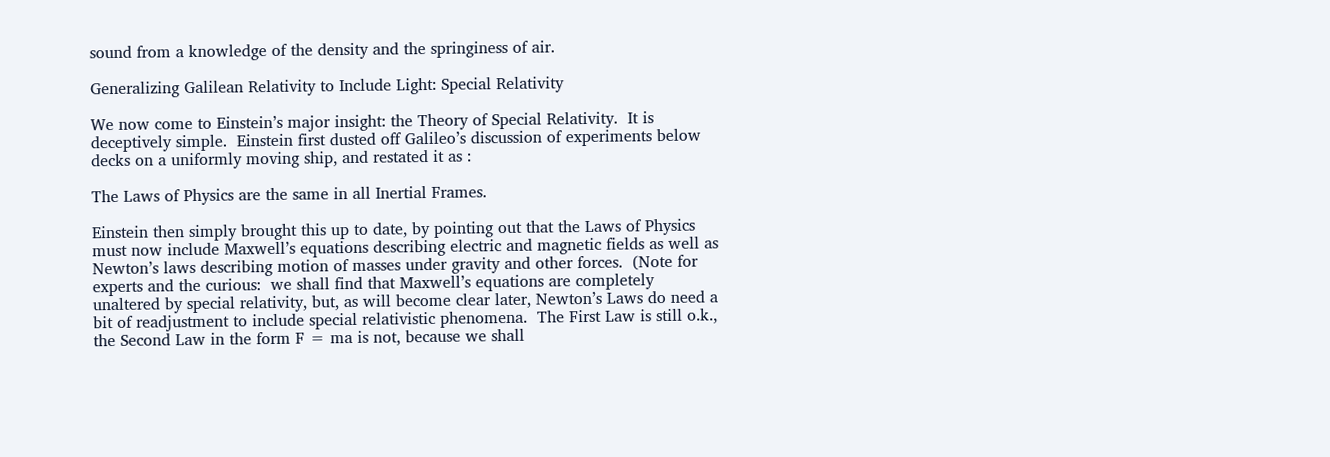sound from a knowledge of the density and the springiness of air.

Generalizing Galilean Relativity to Include Light: Special Relativity

We now come to Einstein’s major insight: the Theory of Special Relativity.  It is deceptively simple.  Einstein first dusted off Galileo’s discussion of experiments below decks on a uniformly moving ship, and restated it as :

The Laws of Physics are the same in all Inertial Frames.

Einstein then simply brought this up to date, by pointing out that the Laws of Physics must now include Maxwell’s equations describing electric and magnetic fields as well as Newton’s laws describing motion of masses under gravity and other forces.  (Note for experts and the curious:  we shall find that Maxwell’s equations are completely unaltered by special relativity, but, as will become clear later, Newton’s Laws do need a bit of readjustment to include special relativistic phenomena.  The First Law is still o.k., the Second Law in the form F = ma is not, because we shall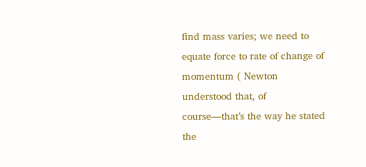find mass varies; we need to equate force to rate of change of momentum ( Newton understood that, of course—that’s the way he stated the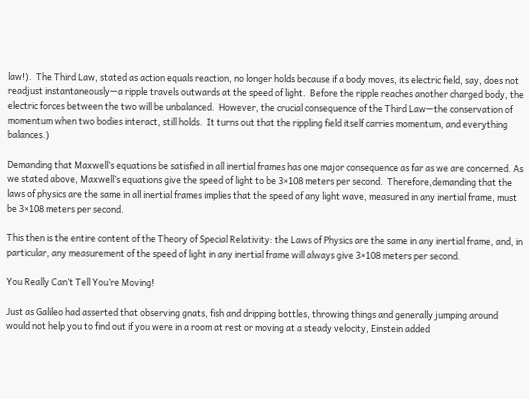law!).  The Third Law, stated as action equals reaction, no longer holds because if a body moves, its electric field, say, does not readjust instantaneously—a ripple travels outwards at the speed of light.  Before the ripple reaches another charged body, the electric forces between the two will be unbalanced.  However, the crucial consequence of the Third Law—the conservation of momentum when two bodies interact, still holds.  It turns out that the rippling field itself carries momentum, and everything balances.)

Demanding that Maxwell’s equations be satisfied in all inertial frames has one major consequence as far as we are concerned. As we stated above, Maxwell’s equations give the speed of light to be 3×108 meters per second.  Therefore,demanding that the laws of physics are the same in all inertial frames implies that the speed of any light wave, measured in any inertial frame, must be 3×108 meters per second.

This then is the entire content of the Theory of Special Relativity: the Laws of Physics are the same in any inertial frame, and, in particular, any measurement of the speed of light in any inertial frame will always give 3×108 meters per second.

You Really Can’t Tell You’re Moving!

Just as Galileo had asserted that observing gnats, fish and dripping bottles, throwing things and generally jumping around would not help you to find out if you were in a room at rest or moving at a steady velocity, Einstein added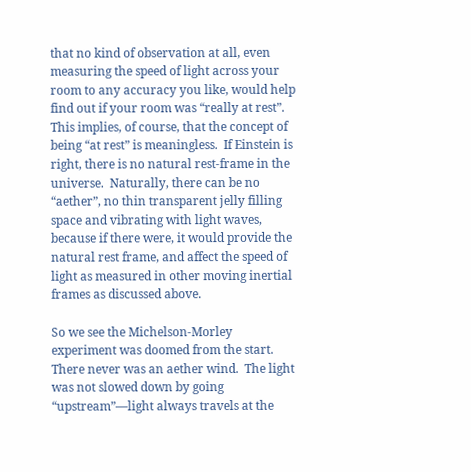that no kind of observation at all, even measuring the speed of light across your room to any accuracy you like, would help find out if your room was “really at rest”.  This implies, of course, that the concept of being “at rest” is meaningless.  If Einstein is right, there is no natural rest-frame in the universe.  Naturally, there can be no “aether”, no thin transparent jelly filling space and vibrating with light waves, because if there were, it would provide the natural rest frame, and affect the speed of light as measured in other moving inertial frames as discussed above.

So we see the Michelson-Morley experiment was doomed from the start.  There never was an aether wind.  The light was not slowed down by going “upstream”—light always travels at the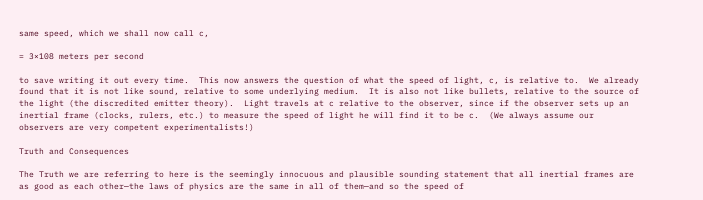same speed, which we shall now call c,

= 3×108 meters per second

to save writing it out every time.  This now answers the question of what the speed of light, c, is relative to.  We already found that it is not like sound, relative to some underlying medium.  It is also not like bullets, relative to the source of the light (the discredited emitter theory).  Light travels at c relative to the observer, since if the observer sets up an inertial frame (clocks, rulers, etc.) to measure the speed of light he will find it to be c.  (We always assume our observers are very competent experimentalists!)

Truth and Consequences

The Truth we are referring to here is the seemingly innocuous and plausible sounding statement that all inertial frames are as good as each other—the laws of physics are the same in all of them—and so the speed of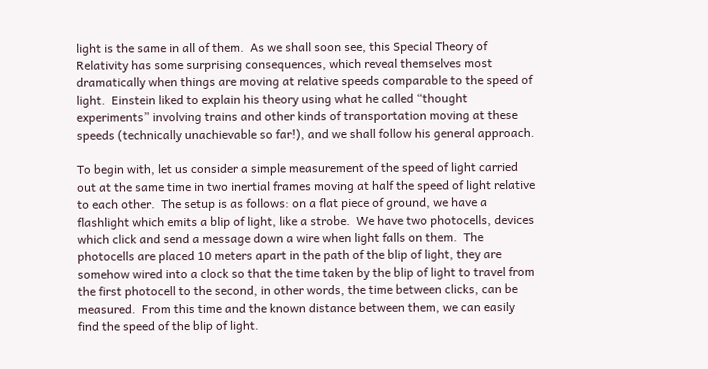light is the same in all of them.  As we shall soon see, this Special Theory of Relativity has some surprising consequences, which reveal themselves most dramatically when things are moving at relative speeds comparable to the speed of light.  Einstein liked to explain his theory using what he called “thought experiments” involving trains and other kinds of transportation moving at these speeds (technically unachievable so far!), and we shall follow his general approach.

To begin with, let us consider a simple measurement of the speed of light carried out at the same time in two inertial frames moving at half the speed of light relative to each other.  The setup is as follows: on a flat piece of ground, we have a flashlight which emits a blip of light, like a strobe.  We have two photocells, devices which click and send a message down a wire when light falls on them.  The photocells are placed 10 meters apart in the path of the blip of light, they are somehow wired into a clock so that the time taken by the blip of light to travel from the first photocell to the second, in other words, the time between clicks, can be measured.  From this time and the known distance between them, we can easily find the speed of the blip of light.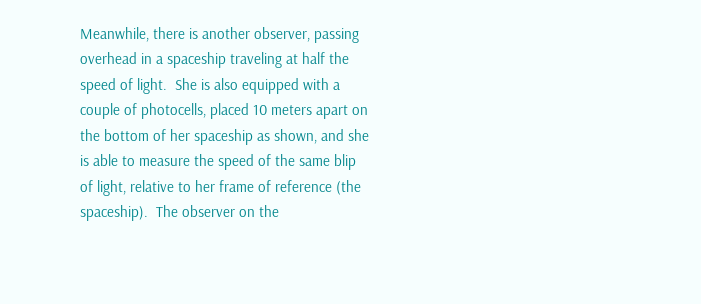Meanwhile, there is another observer, passing overhead in a spaceship traveling at half the speed of light.  She is also equipped with a couple of photocells, placed 10 meters apart on the bottom of her spaceship as shown, and she is able to measure the speed of the same blip of light, relative to her frame of reference (the spaceship).  The observer on the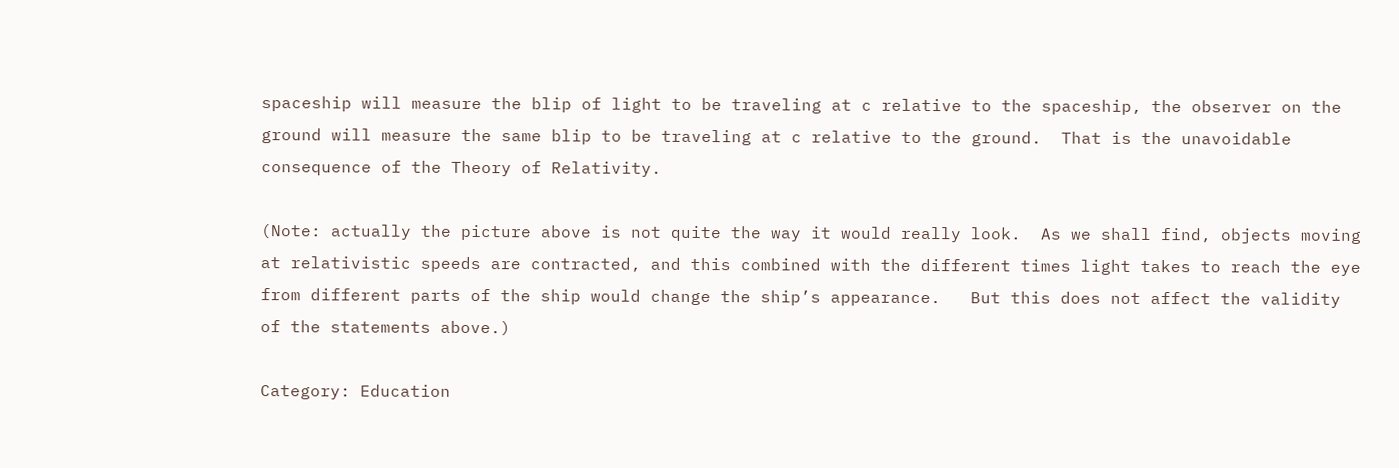spaceship will measure the blip of light to be traveling at c relative to the spaceship, the observer on the ground will measure the same blip to be traveling at c relative to the ground.  That is the unavoidable consequence of the Theory of Relativity.

(Note: actually the picture above is not quite the way it would really look.  As we shall find, objects moving at relativistic speeds are contracted, and this combined with the different times light takes to reach the eye from different parts of the ship would change the ship’s appearance.   But this does not affect the validity of the statements above.)

Category: Education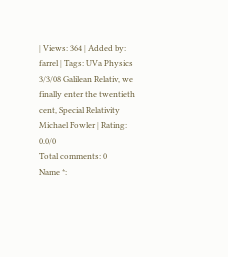| Views: 364 | Added by: farrel | Tags: UVa Physics 3/3/08 Galilean Relativ, we finally enter the twentieth cent, Special Relativity Michael Fowler | Rating: 0.0/0
Total comments: 0
Name *: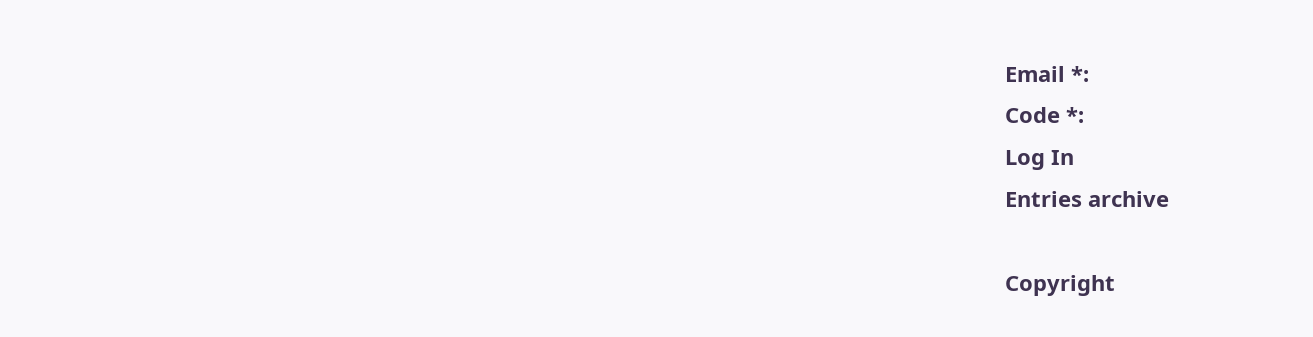Email *:
Code *:
Log In
Entries archive

Copyright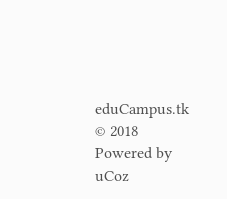eduCampus.tk © 2018
Powered by uCoz